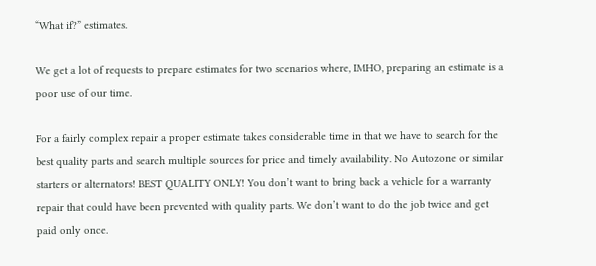“What if?” estimates.

We get a lot of requests to prepare estimates for two scenarios where, IMHO, preparing an estimate is a poor use of our time.

For a fairly complex repair a proper estimate takes considerable time in that we have to search for the best quality parts and search multiple sources for price and timely availability. No Autozone or similar starters or alternators! BEST QUALITY ONLY! You don’t want to bring back a vehicle for a warranty repair that could have been prevented with quality parts. We don’t want to do the job twice and get paid only once.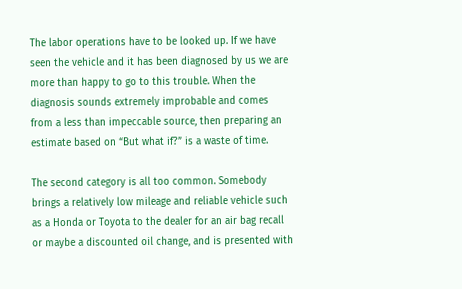The labor operations have to be looked up. If we have seen the vehicle and it has been diagnosed by us we are more than happy to go to this trouble. When the diagnosis sounds extremely improbable and comes from a less than impeccable source, then preparing an estimate based on “But what if?” is a waste of time.

The second category is all too common. Somebody brings a relatively low mileage and reliable vehicle such as a Honda or Toyota to the dealer for an air bag recall or maybe a discounted oil change, and is presented with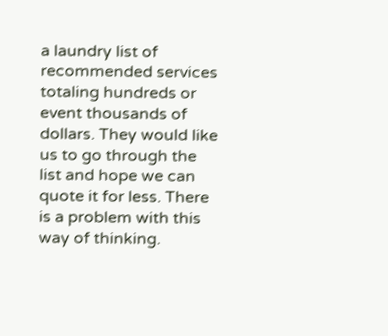a laundry list of recommended services totaling hundreds or event thousands of dollars. They would like us to go through the list and hope we can quote it for less. There is a problem with this way of thinking.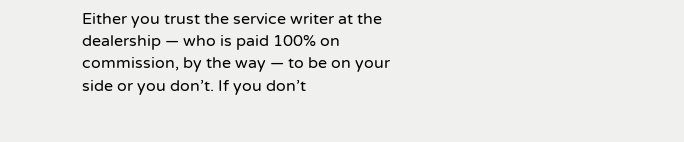Either you trust the service writer at the dealership — who is paid 100% on commission, by the way — to be on your side or you don’t. If you don’t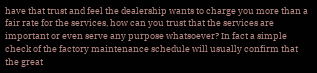have that trust and feel the dealership wants to charge you more than a fair rate for the services, how can you trust that the services are important or even serve any purpose whatsoever? In fact a simple check of the factory maintenance schedule will usually confirm that the great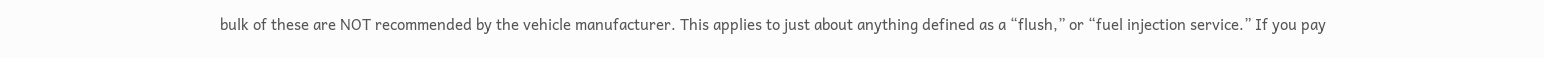bulk of these are NOT recommended by the vehicle manufacturer. This applies to just about anything defined as a “flush,” or “fuel injection service.” If you pay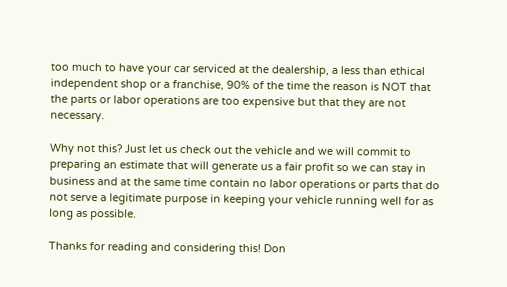too much to have your car serviced at the dealership, a less than ethical independent shop or a franchise, 90% of the time the reason is NOT that the parts or labor operations are too expensive but that they are not necessary.

Why not this? Just let us check out the vehicle and we will commit to preparing an estimate that will generate us a fair profit so we can stay in business and at the same time contain no labor operations or parts that do not serve a legitimate purpose in keeping your vehicle running well for as long as possible.

Thanks for reading and considering this! Don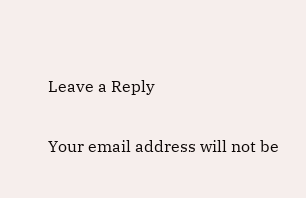Leave a Reply

Your email address will not be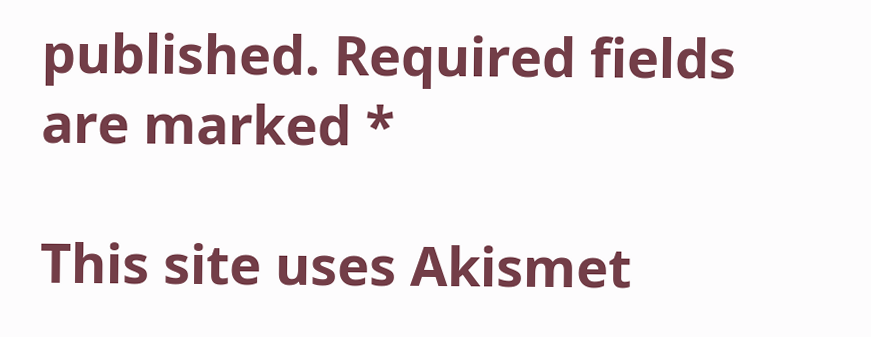published. Required fields are marked *

This site uses Akismet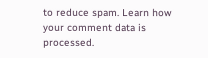to reduce spam. Learn how your comment data is processed.